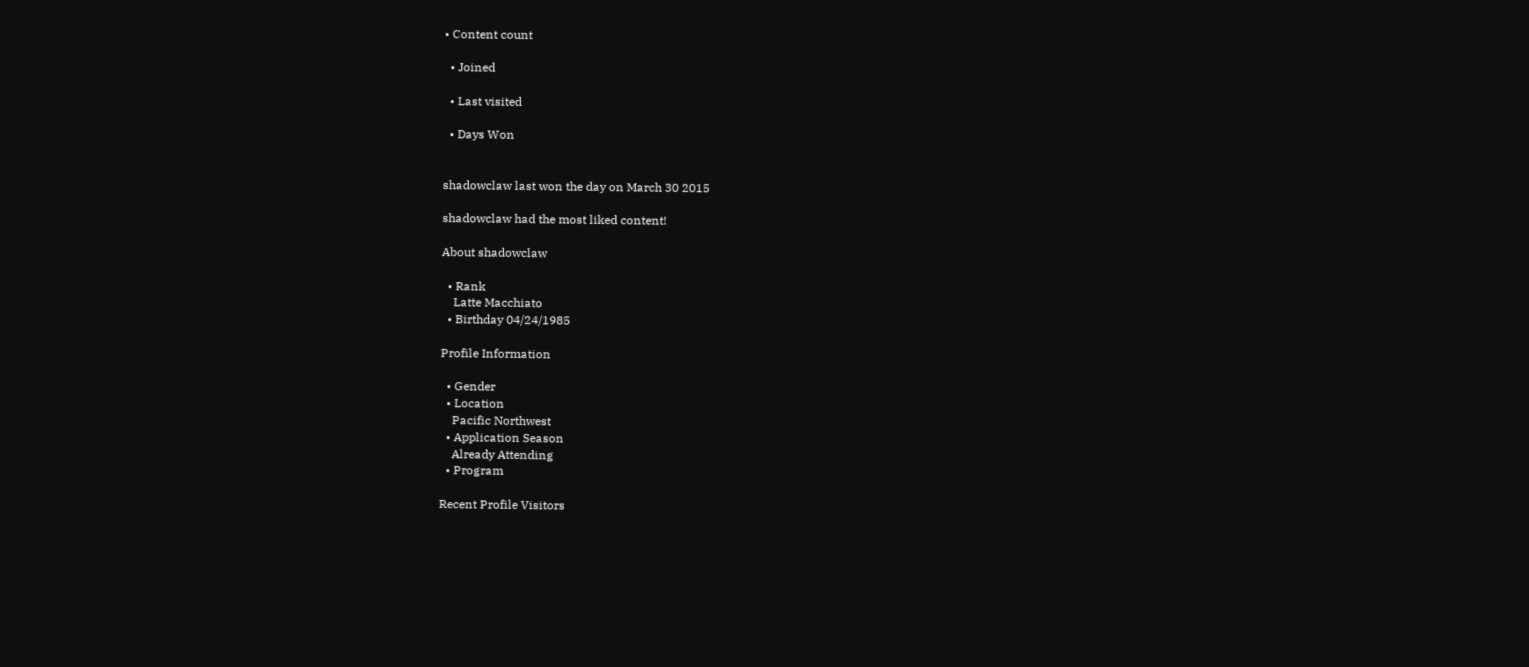• Content count

  • Joined

  • Last visited

  • Days Won


shadowclaw last won the day on March 30 2015

shadowclaw had the most liked content!

About shadowclaw

  • Rank
    Latte Macchiato
  • Birthday 04/24/1985

Profile Information

  • Gender
  • Location
    Pacific Northwest
  • Application Season
    Already Attending
  • Program

Recent Profile Visitors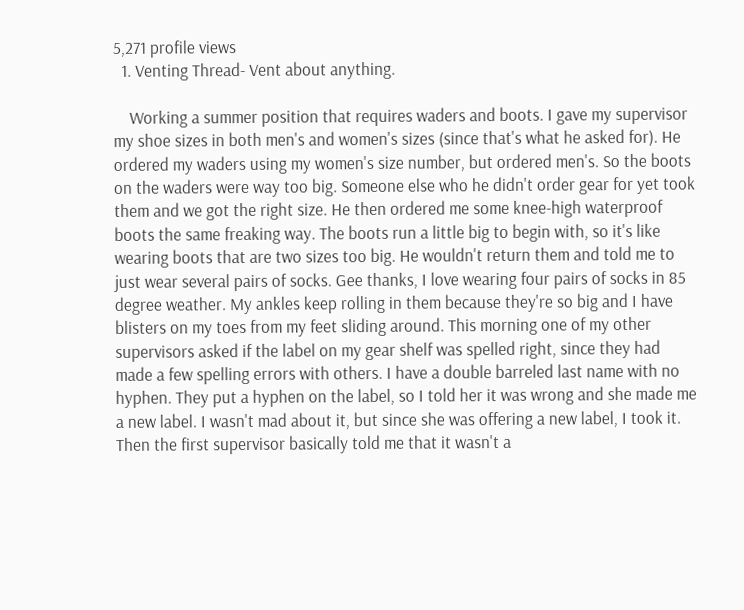5,271 profile views
  1. Venting Thread- Vent about anything.

    Working a summer position that requires waders and boots. I gave my supervisor my shoe sizes in both men's and women's sizes (since that's what he asked for). He ordered my waders using my women's size number, but ordered men's. So the boots on the waders were way too big. Someone else who he didn't order gear for yet took them and we got the right size. He then ordered me some knee-high waterproof boots the same freaking way. The boots run a little big to begin with, so it's like wearing boots that are two sizes too big. He wouldn't return them and told me to just wear several pairs of socks. Gee thanks, I love wearing four pairs of socks in 85 degree weather. My ankles keep rolling in them because they're so big and I have blisters on my toes from my feet sliding around. This morning one of my other supervisors asked if the label on my gear shelf was spelled right, since they had made a few spelling errors with others. I have a double barreled last name with no hyphen. They put a hyphen on the label, so I told her it was wrong and she made me a new label. I wasn't mad about it, but since she was offering a new label, I took it. Then the first supervisor basically told me that it wasn't a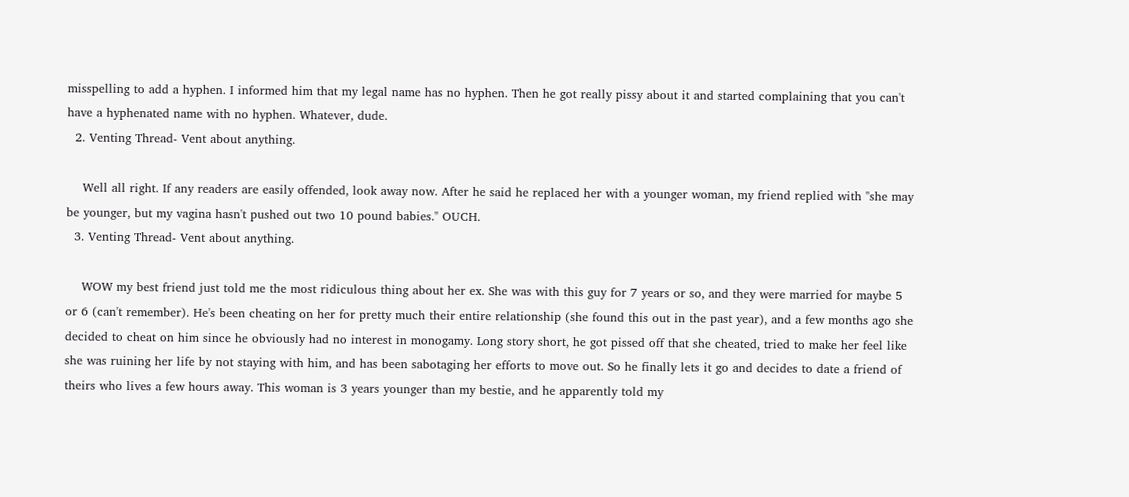misspelling to add a hyphen. I informed him that my legal name has no hyphen. Then he got really pissy about it and started complaining that you can't have a hyphenated name with no hyphen. Whatever, dude.
  2. Venting Thread- Vent about anything.

    Well all right. If any readers are easily offended, look away now. After he said he replaced her with a younger woman, my friend replied with "she may be younger, but my vagina hasn't pushed out two 10 pound babies." OUCH.
  3. Venting Thread- Vent about anything.

    WOW my best friend just told me the most ridiculous thing about her ex. She was with this guy for 7 years or so, and they were married for maybe 5 or 6 (can't remember). He's been cheating on her for pretty much their entire relationship (she found this out in the past year), and a few months ago she decided to cheat on him since he obviously had no interest in monogamy. Long story short, he got pissed off that she cheated, tried to make her feel like she was ruining her life by not staying with him, and has been sabotaging her efforts to move out. So he finally lets it go and decides to date a friend of theirs who lives a few hours away. This woman is 3 years younger than my bestie, and he apparently told my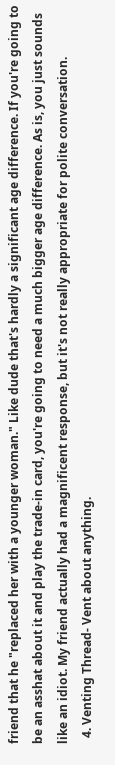friend that he "replaced her with a younger woman." Like dude that's hardly a significant age difference. If you're going to be an asshat about it and play the trade-in card, you're going to need a much bigger age difference. As is, you just sounds like an idiot. My friend actually had a magnificent response, but it's not really appropriate for polite conversation.
  4. Venting Thread- Vent about anything.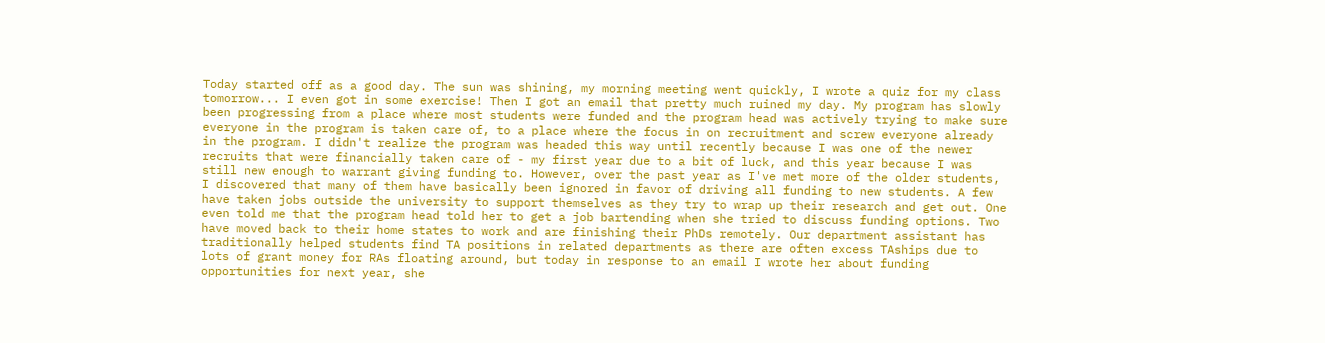Today started off as a good day. The sun was shining, my morning meeting went quickly, I wrote a quiz for my class tomorrow... I even got in some exercise! Then I got an email that pretty much ruined my day. My program has slowly been progressing from a place where most students were funded and the program head was actively trying to make sure everyone in the program is taken care of, to a place where the focus in on recruitment and screw everyone already in the program. I didn't realize the program was headed this way until recently because I was one of the newer recruits that were financially taken care of - my first year due to a bit of luck, and this year because I was still new enough to warrant giving funding to. However, over the past year as I've met more of the older students, I discovered that many of them have basically been ignored in favor of driving all funding to new students. A few have taken jobs outside the university to support themselves as they try to wrap up their research and get out. One even told me that the program head told her to get a job bartending when she tried to discuss funding options. Two have moved back to their home states to work and are finishing their PhDs remotely. Our department assistant has traditionally helped students find TA positions in related departments as there are often excess TAships due to lots of grant money for RAs floating around, but today in response to an email I wrote her about funding opportunities for next year, she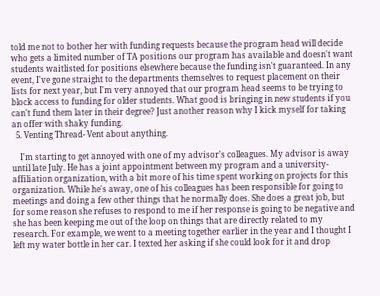told me not to bother her with funding requests because the program head will decide who gets a limited number of TA positions our program has available and doesn't want students waitlisted for positions elsewhere because the funding isn't guaranteed. In any event, I've gone straight to the departments themselves to request placement on their lists for next year, but I'm very annoyed that our program head seems to be trying to block access to funding for older students. What good is bringing in new students if you can't fund them later in their degree? Just another reason why I kick myself for taking an offer with shaky funding.
  5. Venting Thread- Vent about anything.

    I'm starting to get annoyed with one of my advisor's colleagues. My advisor is away until late July. He has a joint appointment between my program and a university-affiliation organization, with a bit more of his time spent working on projects for this organization. While he's away, one of his colleagues has been responsible for going to meetings and doing a few other things that he normally does. She does a great job, but for some reason she refuses to respond to me if her response is going to be negative and she has been keeping me out of the loop on things that are directly related to my research. For example, we went to a meeting together earlier in the year and I thought I left my water bottle in her car. I texted her asking if she could look for it and drop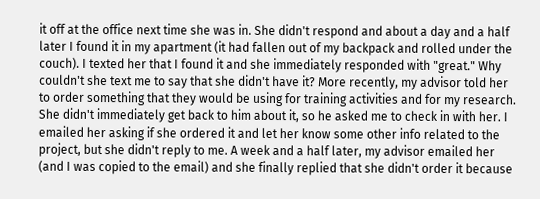it off at the office next time she was in. She didn't respond and about a day and a half later I found it in my apartment (it had fallen out of my backpack and rolled under the couch). I texted her that I found it and she immediately responded with "great." Why couldn't she text me to say that she didn't have it? More recently, my advisor told her to order something that they would be using for training activities and for my research. She didn't immediately get back to him about it, so he asked me to check in with her. I emailed her asking if she ordered it and let her know some other info related to the project, but she didn't reply to me. A week and a half later, my advisor emailed her (and I was copied to the email) and she finally replied that she didn't order it because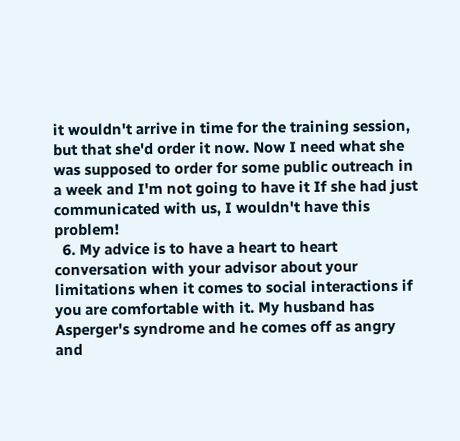it wouldn't arrive in time for the training session, but that she'd order it now. Now I need what she was supposed to order for some public outreach in a week and I'm not going to have it If she had just communicated with us, I wouldn't have this problem!
  6. My advice is to have a heart to heart conversation with your advisor about your limitations when it comes to social interactions if you are comfortable with it. My husband has Asperger's syndrome and he comes off as angry and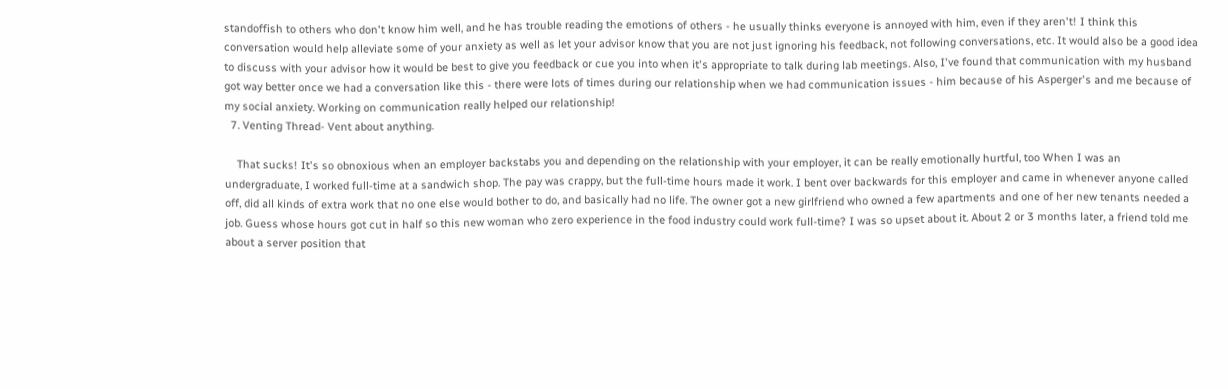standoffish to others who don't know him well, and he has trouble reading the emotions of others - he usually thinks everyone is annoyed with him, even if they aren't! I think this conversation would help alleviate some of your anxiety as well as let your advisor know that you are not just ignoring his feedback, not following conversations, etc. It would also be a good idea to discuss with your advisor how it would be best to give you feedback or cue you into when it's appropriate to talk during lab meetings. Also, I've found that communication with my husband got way better once we had a conversation like this - there were lots of times during our relationship when we had communication issues - him because of his Asperger's and me because of my social anxiety. Working on communication really helped our relationship!
  7. Venting Thread- Vent about anything.

    That sucks! It's so obnoxious when an employer backstabs you and depending on the relationship with your employer, it can be really emotionally hurtful, too When I was an undergraduate, I worked full-time at a sandwich shop. The pay was crappy, but the full-time hours made it work. I bent over backwards for this employer and came in whenever anyone called off, did all kinds of extra work that no one else would bother to do, and basically had no life. The owner got a new girlfriend who owned a few apartments and one of her new tenants needed a job. Guess whose hours got cut in half so this new woman who zero experience in the food industry could work full-time? I was so upset about it. About 2 or 3 months later, a friend told me about a server position that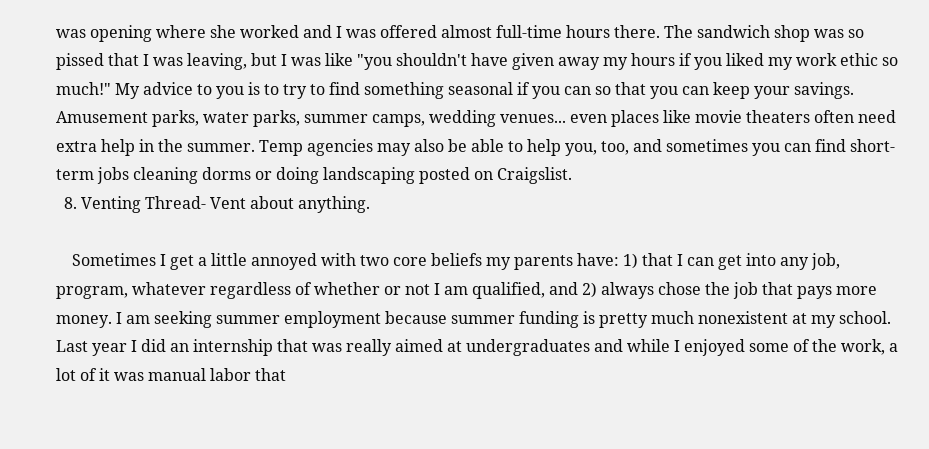was opening where she worked and I was offered almost full-time hours there. The sandwich shop was so pissed that I was leaving, but I was like "you shouldn't have given away my hours if you liked my work ethic so much!" My advice to you is to try to find something seasonal if you can so that you can keep your savings. Amusement parks, water parks, summer camps, wedding venues... even places like movie theaters often need extra help in the summer. Temp agencies may also be able to help you, too, and sometimes you can find short-term jobs cleaning dorms or doing landscaping posted on Craigslist.
  8. Venting Thread- Vent about anything.

    Sometimes I get a little annoyed with two core beliefs my parents have: 1) that I can get into any job, program, whatever regardless of whether or not I am qualified, and 2) always chose the job that pays more money. I am seeking summer employment because summer funding is pretty much nonexistent at my school. Last year I did an internship that was really aimed at undergraduates and while I enjoyed some of the work, a lot of it was manual labor that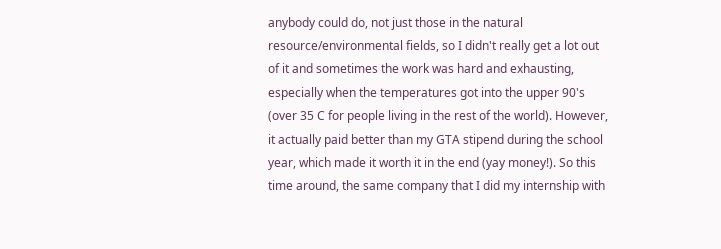anybody could do, not just those in the natural resource/environmental fields, so I didn't really get a lot out of it and sometimes the work was hard and exhausting, especially when the temperatures got into the upper 90's (over 35 C for people living in the rest of the world). However, it actually paid better than my GTA stipend during the school year, which made it worth it in the end (yay money!). So this time around, the same company that I did my internship with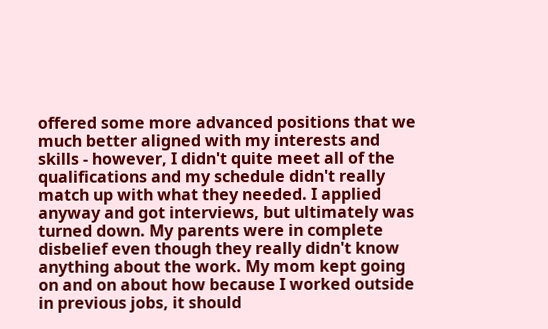offered some more advanced positions that we much better aligned with my interests and skills - however, I didn't quite meet all of the qualifications and my schedule didn't really match up with what they needed. I applied anyway and got interviews, but ultimately was turned down. My parents were in complete disbelief even though they really didn't know anything about the work. My mom kept going on and on about how because I worked outside in previous jobs, it should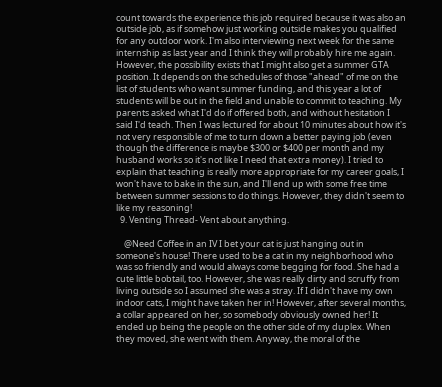count towards the experience this job required because it was also an outside job, as if somehow just working outside makes you qualified for any outdoor work. I'm also interviewing next week for the same internship as last year and I think they will probably hire me again. However, the possibility exists that I might also get a summer GTA position. It depends on the schedules of those "ahead" of me on the list of students who want summer funding, and this year a lot of students will be out in the field and unable to commit to teaching. My parents asked what I'd do if offered both, and without hesitation I said I'd teach. Then I was lectured for about 10 minutes about how it's not very responsible of me to turn down a better paying job (even though the difference is maybe $300 or $400 per month and my husband works so it's not like I need that extra money). I tried to explain that teaching is really more appropriate for my career goals, I won't have to bake in the sun, and I'll end up with some free time between summer sessions to do things. However, they didn't seem to like my reasoning!
  9. Venting Thread- Vent about anything.

    @Need Coffee in an IV I bet your cat is just hanging out in someone's house! There used to be a cat in my neighborhood who was so friendly and would always come begging for food. She had a cute little bobtail, too. However, she was really dirty and scruffy from living outside so I assumed she was a stray. If I didn't have my own indoor cats, I might have taken her in! However, after several months, a collar appeared on her, so somebody obviously owned her! It ended up being the people on the other side of my duplex. When they moved, she went with them. Anyway, the moral of the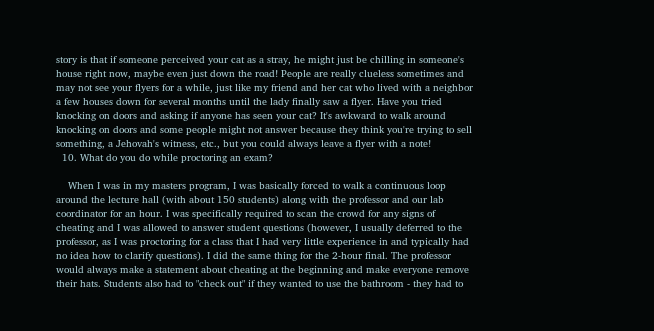story is that if someone perceived your cat as a stray, he might just be chilling in someone's house right now, maybe even just down the road! People are really clueless sometimes and may not see your flyers for a while, just like my friend and her cat who lived with a neighbor a few houses down for several months until the lady finally saw a flyer. Have you tried knocking on doors and asking if anyone has seen your cat? It's awkward to walk around knocking on doors and some people might not answer because they think you're trying to sell something, a Jehovah's witness, etc., but you could always leave a flyer with a note!
  10. What do you do while proctoring an exam?

    When I was in my masters program, I was basically forced to walk a continuous loop around the lecture hall (with about 150 students) along with the professor and our lab coordinator for an hour. I was specifically required to scan the crowd for any signs of cheating and I was allowed to answer student questions (however, I usually deferred to the professor, as I was proctoring for a class that I had very little experience in and typically had no idea how to clarify questions). I did the same thing for the 2-hour final. The professor would always make a statement about cheating at the beginning and make everyone remove their hats. Students also had to "check out" if they wanted to use the bathroom - they had to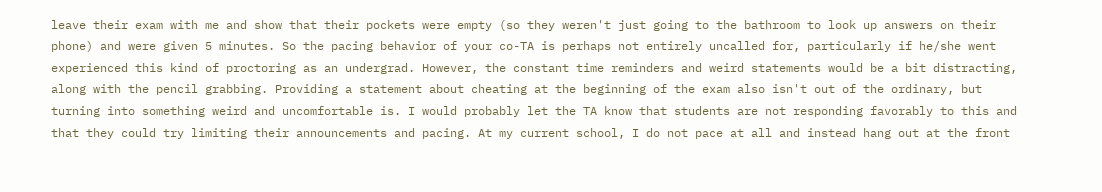leave their exam with me and show that their pockets were empty (so they weren't just going to the bathroom to look up answers on their phone) and were given 5 minutes. So the pacing behavior of your co-TA is perhaps not entirely uncalled for, particularly if he/she went experienced this kind of proctoring as an undergrad. However, the constant time reminders and weird statements would be a bit distracting, along with the pencil grabbing. Providing a statement about cheating at the beginning of the exam also isn't out of the ordinary, but turning into something weird and uncomfortable is. I would probably let the TA know that students are not responding favorably to this and that they could try limiting their announcements and pacing. At my current school, I do not pace at all and instead hang out at the front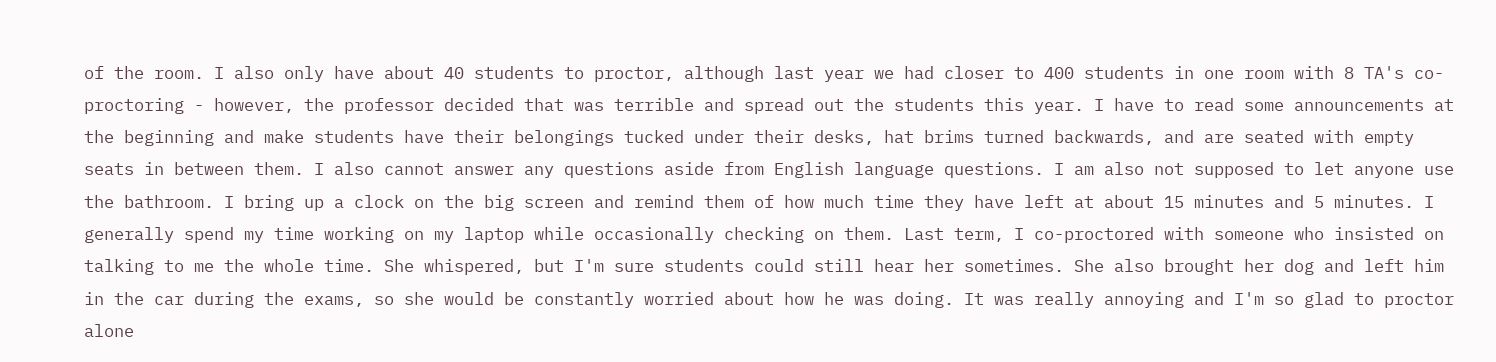of the room. I also only have about 40 students to proctor, although last year we had closer to 400 students in one room with 8 TA's co-proctoring - however, the professor decided that was terrible and spread out the students this year. I have to read some announcements at the beginning and make students have their belongings tucked under their desks, hat brims turned backwards, and are seated with empty seats in between them. I also cannot answer any questions aside from English language questions. I am also not supposed to let anyone use the bathroom. I bring up a clock on the big screen and remind them of how much time they have left at about 15 minutes and 5 minutes. I generally spend my time working on my laptop while occasionally checking on them. Last term, I co-proctored with someone who insisted on talking to me the whole time. She whispered, but I'm sure students could still hear her sometimes. She also brought her dog and left him in the car during the exams, so she would be constantly worried about how he was doing. It was really annoying and I'm so glad to proctor alone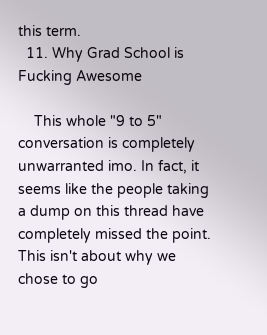this term.
  11. Why Grad School is Fucking Awesome

    This whole "9 to 5" conversation is completely unwarranted imo. In fact, it seems like the people taking a dump on this thread have completely missed the point. This isn't about why we chose to go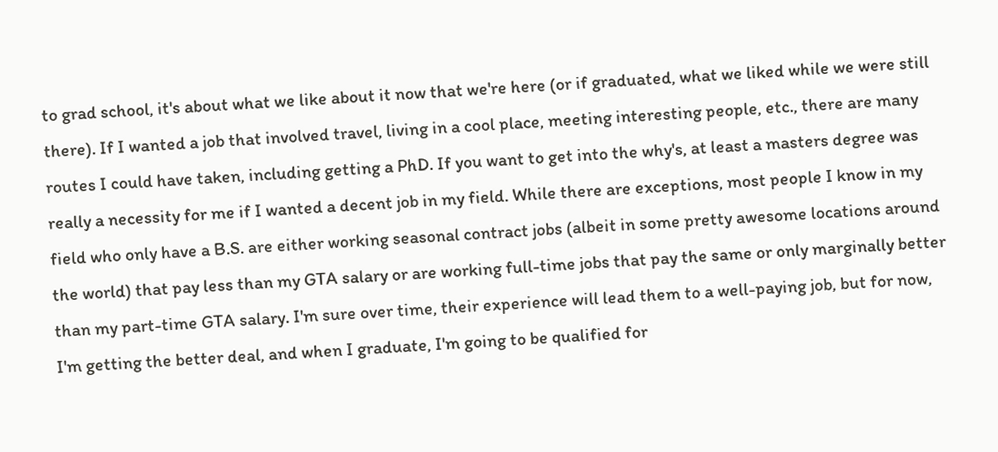to grad school, it's about what we like about it now that we're here (or if graduated, what we liked while we were still there). If I wanted a job that involved travel, living in a cool place, meeting interesting people, etc., there are many routes I could have taken, including getting a PhD. If you want to get into the why's, at least a masters degree was really a necessity for me if I wanted a decent job in my field. While there are exceptions, most people I know in my field who only have a B.S. are either working seasonal contract jobs (albeit in some pretty awesome locations around the world) that pay less than my GTA salary or are working full-time jobs that pay the same or only marginally better than my part-time GTA salary. I'm sure over time, their experience will lead them to a well-paying job, but for now, I'm getting the better deal, and when I graduate, I'm going to be qualified for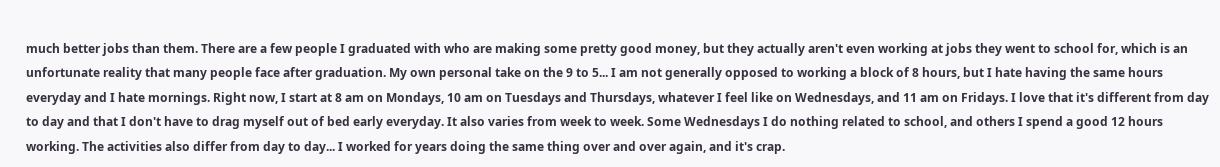much better jobs than them. There are a few people I graduated with who are making some pretty good money, but they actually aren't even working at jobs they went to school for, which is an unfortunate reality that many people face after graduation. My own personal take on the 9 to 5... I am not generally opposed to working a block of 8 hours, but I hate having the same hours everyday and I hate mornings. Right now, I start at 8 am on Mondays, 10 am on Tuesdays and Thursdays, whatever I feel like on Wednesdays, and 11 am on Fridays. I love that it's different from day to day and that I don't have to drag myself out of bed early everyday. It also varies from week to week. Some Wednesdays I do nothing related to school, and others I spend a good 12 hours working. The activities also differ from day to day... I worked for years doing the same thing over and over again, and it's crap.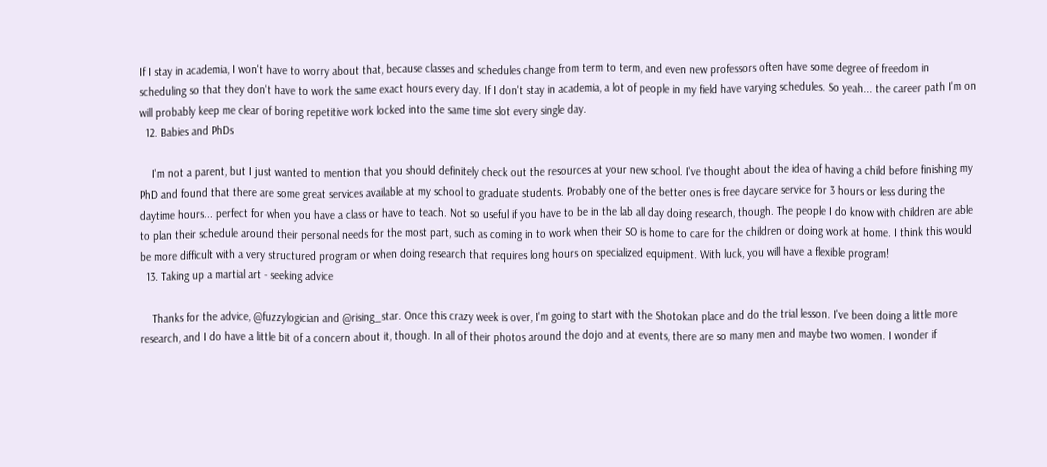If I stay in academia, I won't have to worry about that, because classes and schedules change from term to term, and even new professors often have some degree of freedom in scheduling so that they don't have to work the same exact hours every day. If I don't stay in academia, a lot of people in my field have varying schedules. So yeah... the career path I'm on will probably keep me clear of boring repetitive work locked into the same time slot every single day.
  12. Babies and PhDs

    I'm not a parent, but I just wanted to mention that you should definitely check out the resources at your new school. I've thought about the idea of having a child before finishing my PhD and found that there are some great services available at my school to graduate students. Probably one of the better ones is free daycare service for 3 hours or less during the daytime hours... perfect for when you have a class or have to teach. Not so useful if you have to be in the lab all day doing research, though. The people I do know with children are able to plan their schedule around their personal needs for the most part, such as coming in to work when their SO is home to care for the children or doing work at home. I think this would be more difficult with a very structured program or when doing research that requires long hours on specialized equipment. With luck, you will have a flexible program!
  13. Taking up a martial art - seeking advice

    Thanks for the advice, @fuzzylogician and @rising_star. Once this crazy week is over, I'm going to start with the Shotokan place and do the trial lesson. I've been doing a little more research, and I do have a little bit of a concern about it, though. In all of their photos around the dojo and at events, there are so many men and maybe two women. I wonder if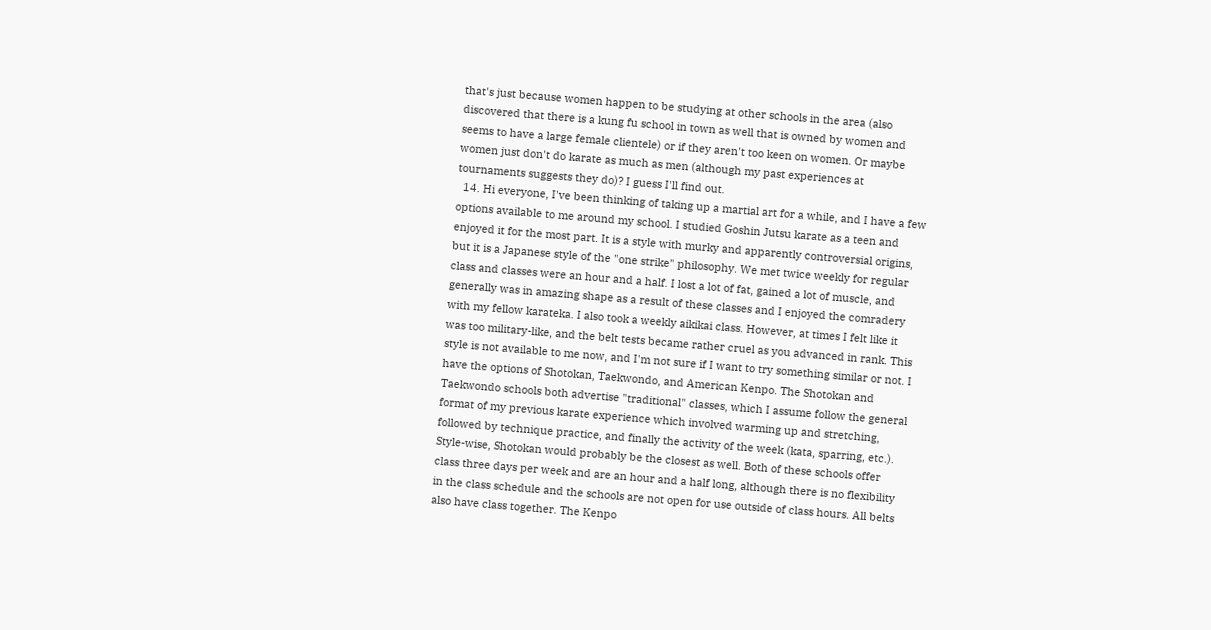that's just because women happen to be studying at other schools in the area (also discovered that there is a kung fu school in town as well that is owned by women and seems to have a large female clientele) or if they aren't too keen on women. Or maybe women just don't do karate as much as men (although my past experiences at tournaments suggests they do)? I guess I'll find out.
  14. Hi everyone, I've been thinking of taking up a martial art for a while, and I have a few options available to me around my school. I studied Goshin Jutsu karate as a teen and enjoyed it for the most part. It is a style with murky and apparently controversial origins, but it is a Japanese style of the "one strike" philosophy. We met twice weekly for regular class and classes were an hour and a half. I lost a lot of fat, gained a lot of muscle, and generally was in amazing shape as a result of these classes and I enjoyed the comradery with my fellow karateka. I also took a weekly aikikai class. However, at times I felt like it was too military-like, and the belt tests became rather cruel as you advanced in rank. This style is not available to me now, and I'm not sure if I want to try something similar or not. I have the options of Shotokan, Taekwondo, and American Kenpo. The Shotokan and Taekwondo schools both advertise "traditional" classes, which I assume follow the general format of my previous karate experience which involved warming up and stretching, followed by technique practice, and finally the activity of the week (kata, sparring, etc.). Style-wise, Shotokan would probably be the closest as well. Both of these schools offer class three days per week and are an hour and a half long, although there is no flexibility in the class schedule and the schools are not open for use outside of class hours. All belts also have class together. The Kenpo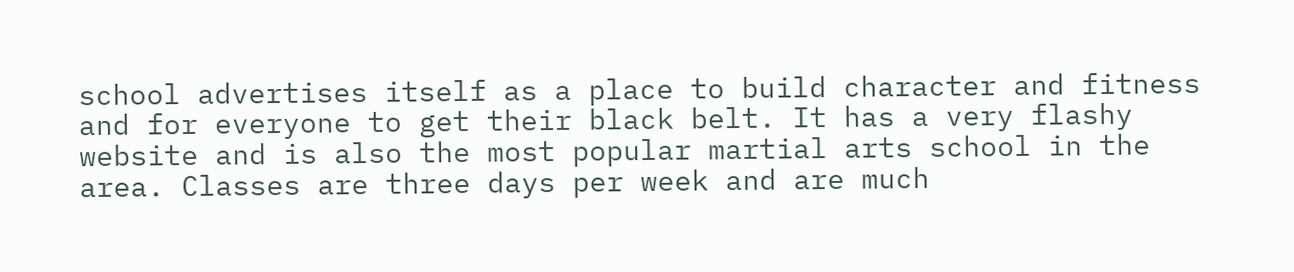school advertises itself as a place to build character and fitness and for everyone to get their black belt. It has a very flashy website and is also the most popular martial arts school in the area. Classes are three days per week and are much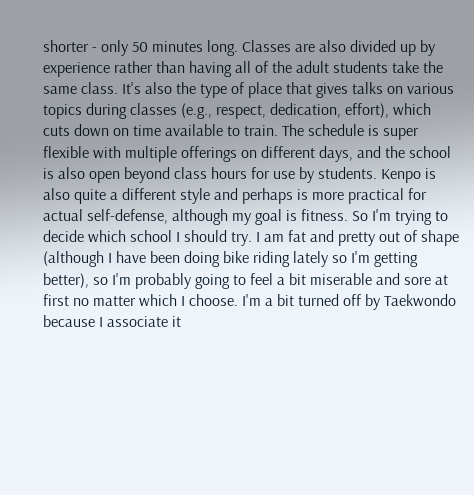shorter - only 50 minutes long. Classes are also divided up by experience rather than having all of the adult students take the same class. It's also the type of place that gives talks on various topics during classes (e.g., respect, dedication, effort), which cuts down on time available to train. The schedule is super flexible with multiple offerings on different days, and the school is also open beyond class hours for use by students. Kenpo is also quite a different style and perhaps is more practical for actual self-defense, although my goal is fitness. So I'm trying to decide which school I should try. I am fat and pretty out of shape (although I have been doing bike riding lately so I'm getting better), so I'm probably going to feel a bit miserable and sore at first no matter which I choose. I'm a bit turned off by Taekwondo because I associate it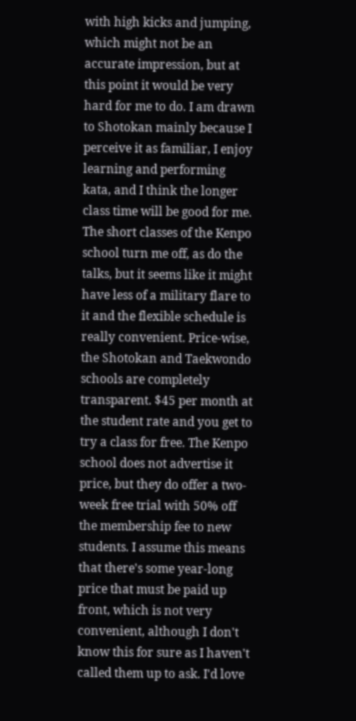with high kicks and jumping, which might not be an accurate impression, but at this point it would be very hard for me to do. I am drawn to Shotokan mainly because I perceive it as familiar, I enjoy learning and performing kata, and I think the longer class time will be good for me. The short classes of the Kenpo school turn me off, as do the talks, but it seems like it might have less of a military flare to it and the flexible schedule is really convenient. Price-wise, the Shotokan and Taekwondo schools are completely transparent. $45 per month at the student rate and you get to try a class for free. The Kenpo school does not advertise it price, but they do offer a two-week free trial with 50% off the membership fee to new students. I assume this means that there's some year-long price that must be paid up front, which is not very convenient, although I don't know this for sure as I haven't called them up to ask. I'd love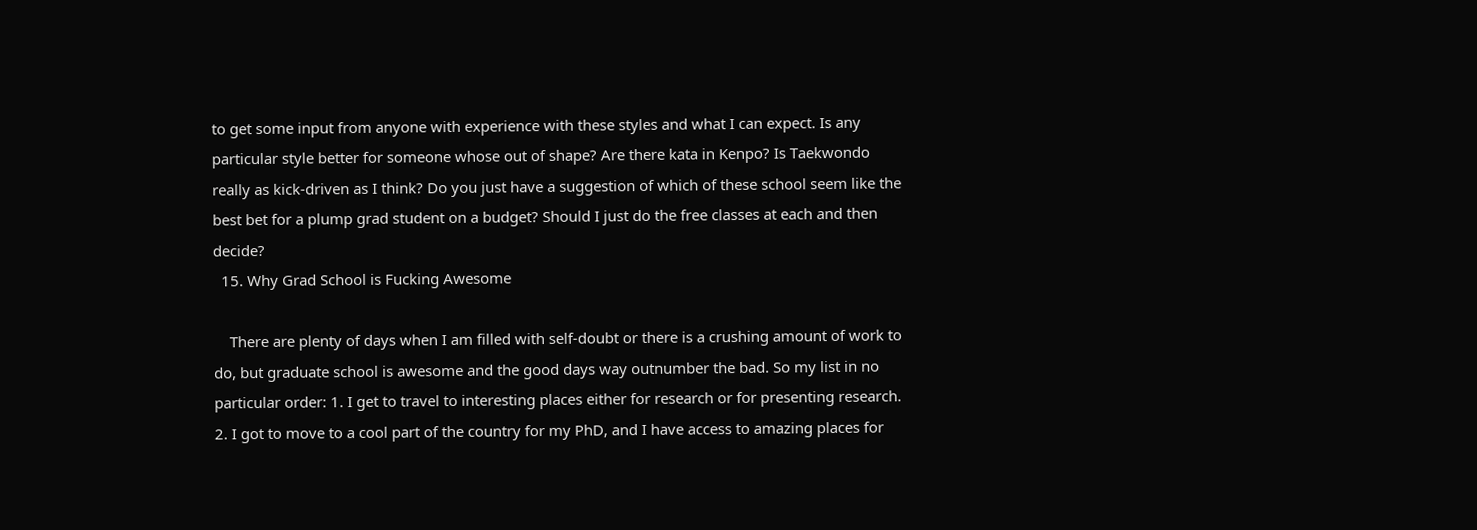to get some input from anyone with experience with these styles and what I can expect. Is any particular style better for someone whose out of shape? Are there kata in Kenpo? Is Taekwondo really as kick-driven as I think? Do you just have a suggestion of which of these school seem like the best bet for a plump grad student on a budget? Should I just do the free classes at each and then decide?
  15. Why Grad School is Fucking Awesome

    There are plenty of days when I am filled with self-doubt or there is a crushing amount of work to do, but graduate school is awesome and the good days way outnumber the bad. So my list in no particular order: 1. I get to travel to interesting places either for research or for presenting research. 2. I got to move to a cool part of the country for my PhD, and I have access to amazing places for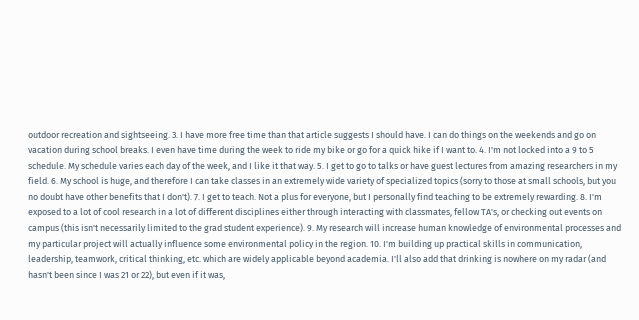outdoor recreation and sightseeing. 3. I have more free time than that article suggests I should have. I can do things on the weekends and go on vacation during school breaks. I even have time during the week to ride my bike or go for a quick hike if I want to. 4. I'm not locked into a 9 to 5 schedule. My schedule varies each day of the week, and I like it that way. 5. I get to go to talks or have guest lectures from amazing researchers in my field. 6. My school is huge, and therefore I can take classes in an extremely wide variety of specialized topics (sorry to those at small schools, but you no doubt have other benefits that I don't). 7. I get to teach. Not a plus for everyone, but I personally find teaching to be extremely rewarding. 8. I'm exposed to a lot of cool research in a lot of different disciplines either through interacting with classmates, fellow TA's, or checking out events on campus (this isn't necessarily limited to the grad student experience). 9. My research will increase human knowledge of environmental processes and my particular project will actually influence some environmental policy in the region. 10. I'm building up practical skills in communication, leadership, teamwork, critical thinking, etc. which are widely applicable beyond academia. I'll also add that drinking is nowhere on my radar (and hasn't been since I was 21 or 22), but even if it was,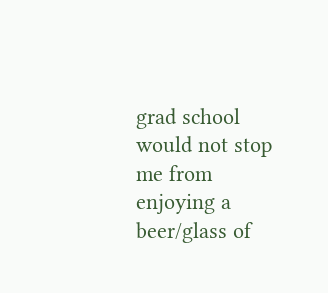grad school would not stop me from enjoying a beer/glass of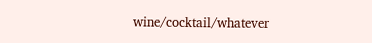wine/cocktail/whatever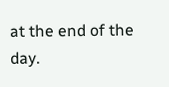at the end of the day.